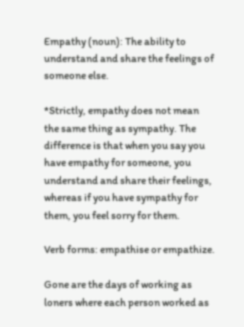Empathy (noun): The ability to understand and share the feelings of someone else.

*Strictly, empathy does not mean the same thing as sympathy. The difference is that when you say you have empathy for someone, you understand and share their feelings, whereas if you have sympathy for them, you feel sorry for them.

Verb forms: empathise or empathize.

Gone are the days of working as loners where each person worked as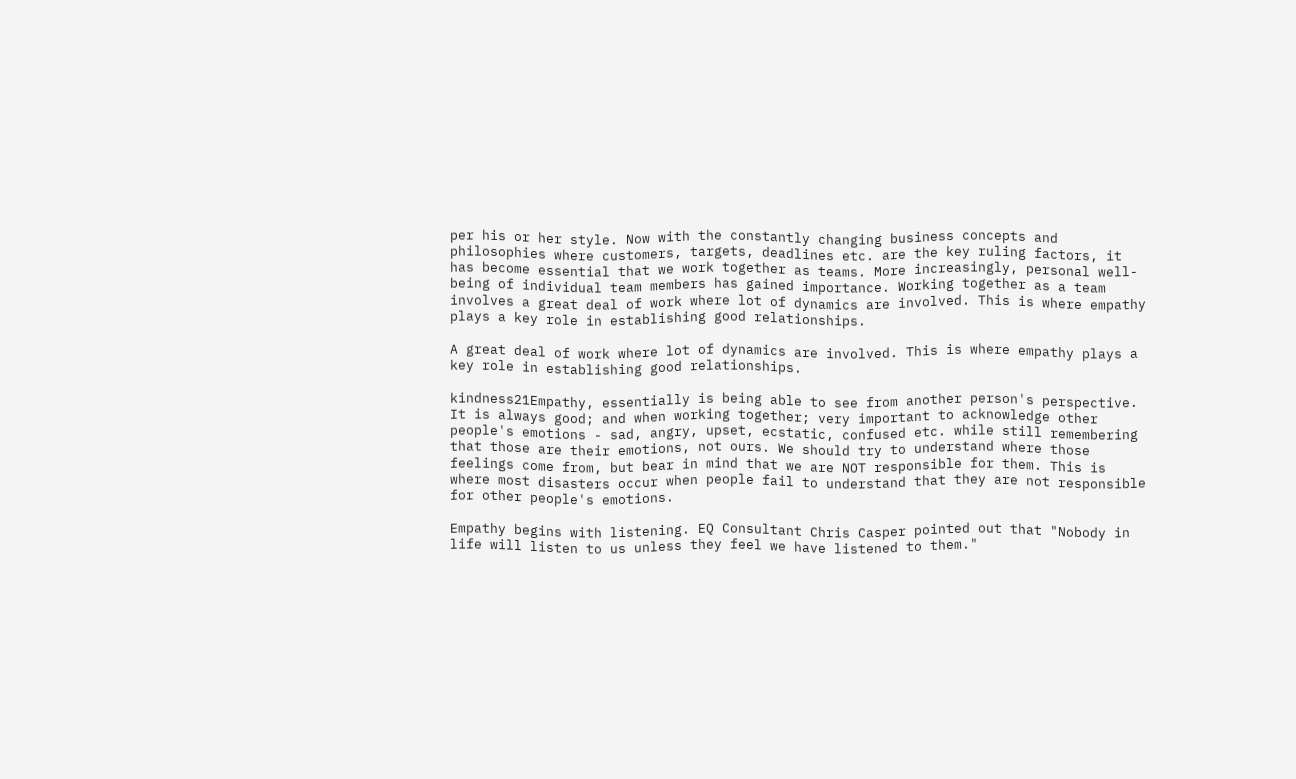per his or her style. Now with the constantly changing business concepts and philosophies where customers, targets, deadlines etc. are the key ruling factors, it has become essential that we work together as teams. More increasingly, personal well-being of individual team members has gained importance. Working together as a team involves a great deal of work where lot of dynamics are involved. This is where empathy plays a key role in establishing good relationships.

A great deal of work where lot of dynamics are involved. This is where empathy plays a key role in establishing good relationships.

kindness21Empathy, essentially is being able to see from another person's perspective. It is always good; and when working together; very important to acknowledge other people's emotions - sad, angry, upset, ecstatic, confused etc. while still remembering that those are their emotions, not ours. We should try to understand where those feelings come from, but bear in mind that we are NOT responsible for them. This is where most disasters occur when people fail to understand that they are not responsible for other people's emotions.

Empathy begins with listening. EQ Consultant Chris Casper pointed out that "Nobody in life will listen to us unless they feel we have listened to them."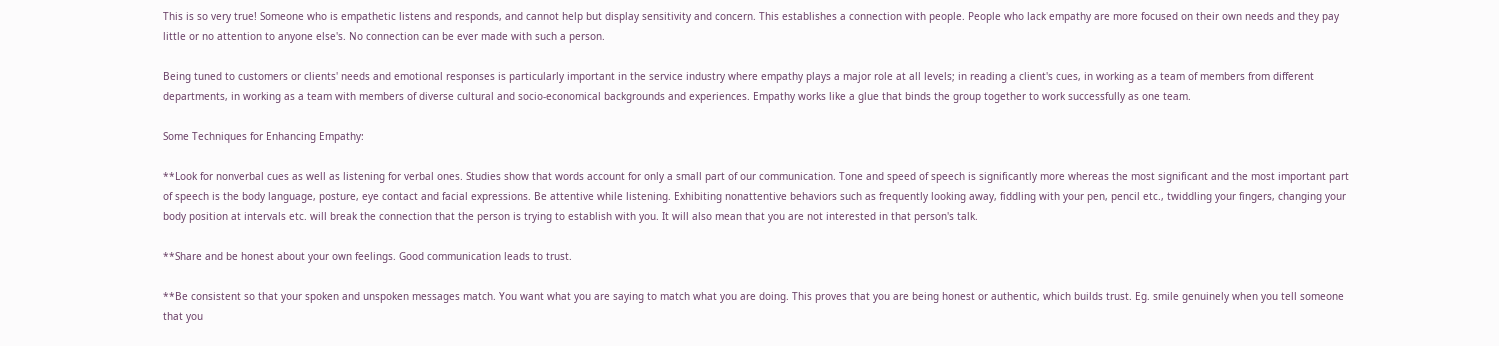This is so very true! Someone who is empathetic listens and responds, and cannot help but display sensitivity and concern. This establishes a connection with people. People who lack empathy are more focused on their own needs and they pay little or no attention to anyone else's. No connection can be ever made with such a person.

Being tuned to customers or clients' needs and emotional responses is particularly important in the service industry where empathy plays a major role at all levels; in reading a client's cues, in working as a team of members from different departments, in working as a team with members of diverse cultural and socio-economical backgrounds and experiences. Empathy works like a glue that binds the group together to work successfully as one team.

Some Techniques for Enhancing Empathy:

**Look for nonverbal cues as well as listening for verbal ones. Studies show that words account for only a small part of our communication. Tone and speed of speech is significantly more whereas the most significant and the most important part of speech is the body language, posture, eye contact and facial expressions. Be attentive while listening. Exhibiting nonattentive behaviors such as frequently looking away, fiddling with your pen, pencil etc., twiddling your fingers, changing your body position at intervals etc. will break the connection that the person is trying to establish with you. It will also mean that you are not interested in that person's talk.

**Share and be honest about your own feelings. Good communication leads to trust.

**Be consistent so that your spoken and unspoken messages match. You want what you are saying to match what you are doing. This proves that you are being honest or authentic, which builds trust. Eg. smile genuinely when you tell someone that you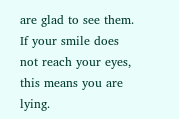are glad to see them. If your smile does not reach your eyes, this means you are lying.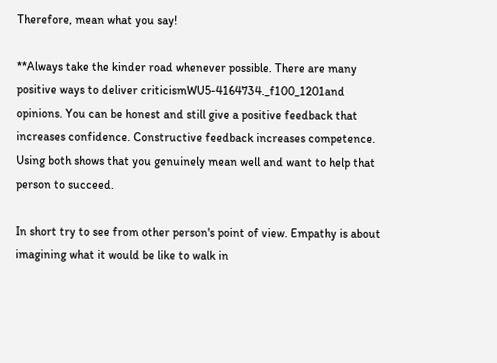Therefore, mean what you say!

**Always take the kinder road whenever possible. There are many positive ways to deliver criticismWU5-4164734._f100_1201and opinions. You can be honest and still give a positive feedback that increases confidence. Constructive feedback increases competence. Using both shows that you genuinely mean well and want to help that person to succeed.

In short try to see from other person's point of view. Empathy is about imagining what it would be like to walk in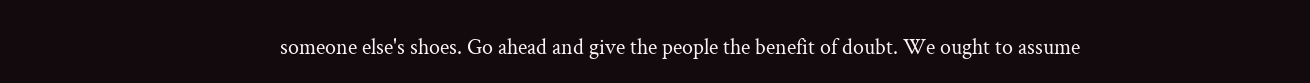someone else's shoes. Go ahead and give the people the benefit of doubt. We ought to assume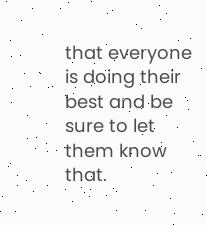that everyone is doing their best and be sure to let them know that.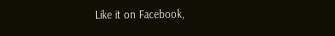Like it on Facebook,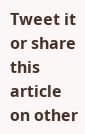Tweet it or share this article on other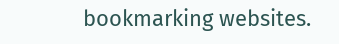bookmarking websites.